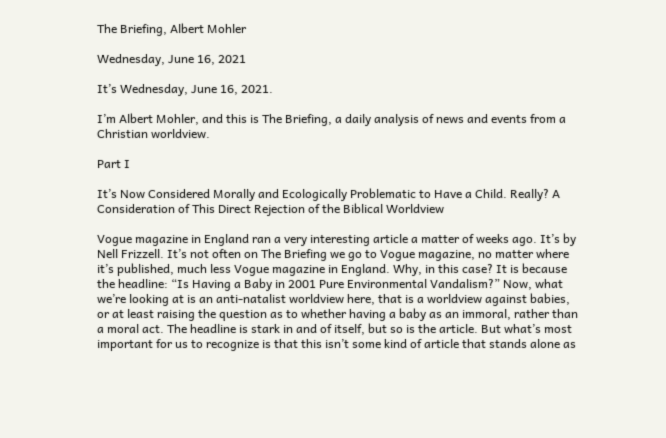The Briefing, Albert Mohler

Wednesday, June 16, 2021

It’s Wednesday, June 16, 2021.

I’m Albert Mohler, and this is The Briefing, a daily analysis of news and events from a Christian worldview.

Part I

It’s Now Considered Morally and Ecologically Problematic to Have a Child. Really? A Consideration of This Direct Rejection of the Biblical Worldview

Vogue magazine in England ran a very interesting article a matter of weeks ago. It’s by Nell Frizzell. It’s not often on The Briefing we go to Vogue magazine, no matter where it’s published, much less Vogue magazine in England. Why, in this case? It is because the headline: “Is Having a Baby in 2001 Pure Environmental Vandalism?” Now, what we’re looking at is an anti-natalist worldview here, that is a worldview against babies, or at least raising the question as to whether having a baby as an immoral, rather than a moral act. The headline is stark in and of itself, but so is the article. But what’s most important for us to recognize is that this isn’t some kind of article that stands alone as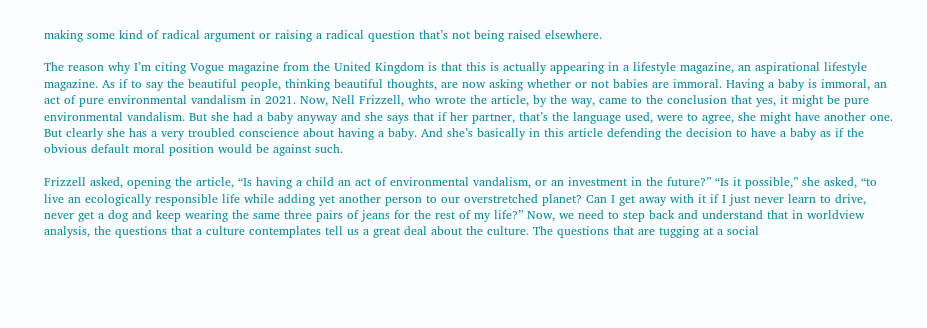making some kind of radical argument or raising a radical question that’s not being raised elsewhere.

The reason why I’m citing Vogue magazine from the United Kingdom is that this is actually appearing in a lifestyle magazine, an aspirational lifestyle magazine. As if to say the beautiful people, thinking beautiful thoughts, are now asking whether or not babies are immoral. Having a baby is immoral, an act of pure environmental vandalism in 2021. Now, Nell Frizzell, who wrote the article, by the way, came to the conclusion that yes, it might be pure environmental vandalism. But she had a baby anyway and she says that if her partner, that’s the language used, were to agree, she might have another one. But clearly she has a very troubled conscience about having a baby. And she’s basically in this article defending the decision to have a baby as if the obvious default moral position would be against such.

Frizzell asked, opening the article, “Is having a child an act of environmental vandalism, or an investment in the future?” “Is it possible,” she asked, “to live an ecologically responsible life while adding yet another person to our overstretched planet? Can I get away with it if I just never learn to drive, never get a dog and keep wearing the same three pairs of jeans for the rest of my life?” Now, we need to step back and understand that in worldview analysis, the questions that a culture contemplates tell us a great deal about the culture. The questions that are tugging at a social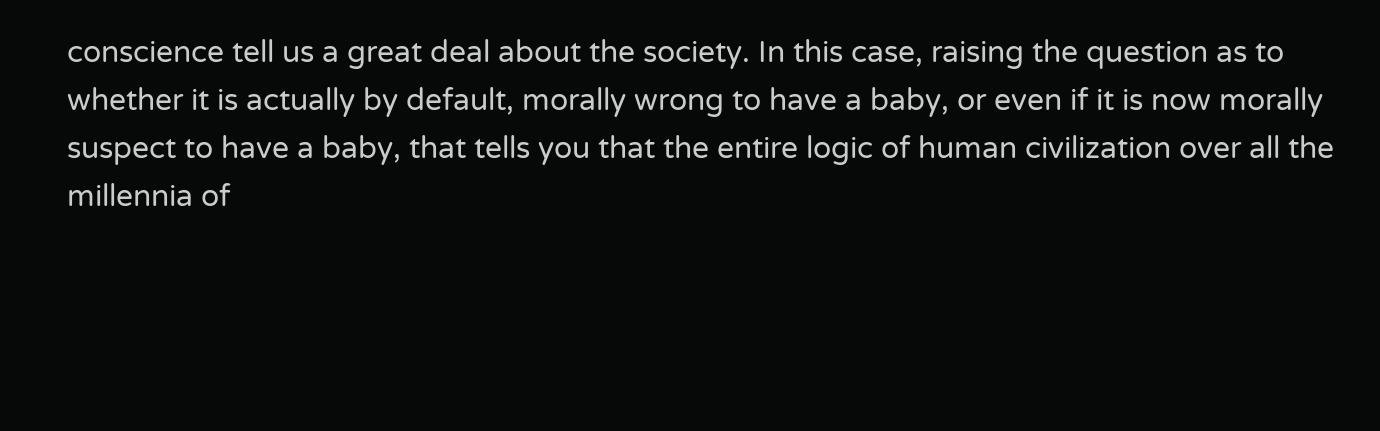conscience tell us a great deal about the society. In this case, raising the question as to whether it is actually by default, morally wrong to have a baby, or even if it is now morally suspect to have a baby, that tells you that the entire logic of human civilization over all the millennia of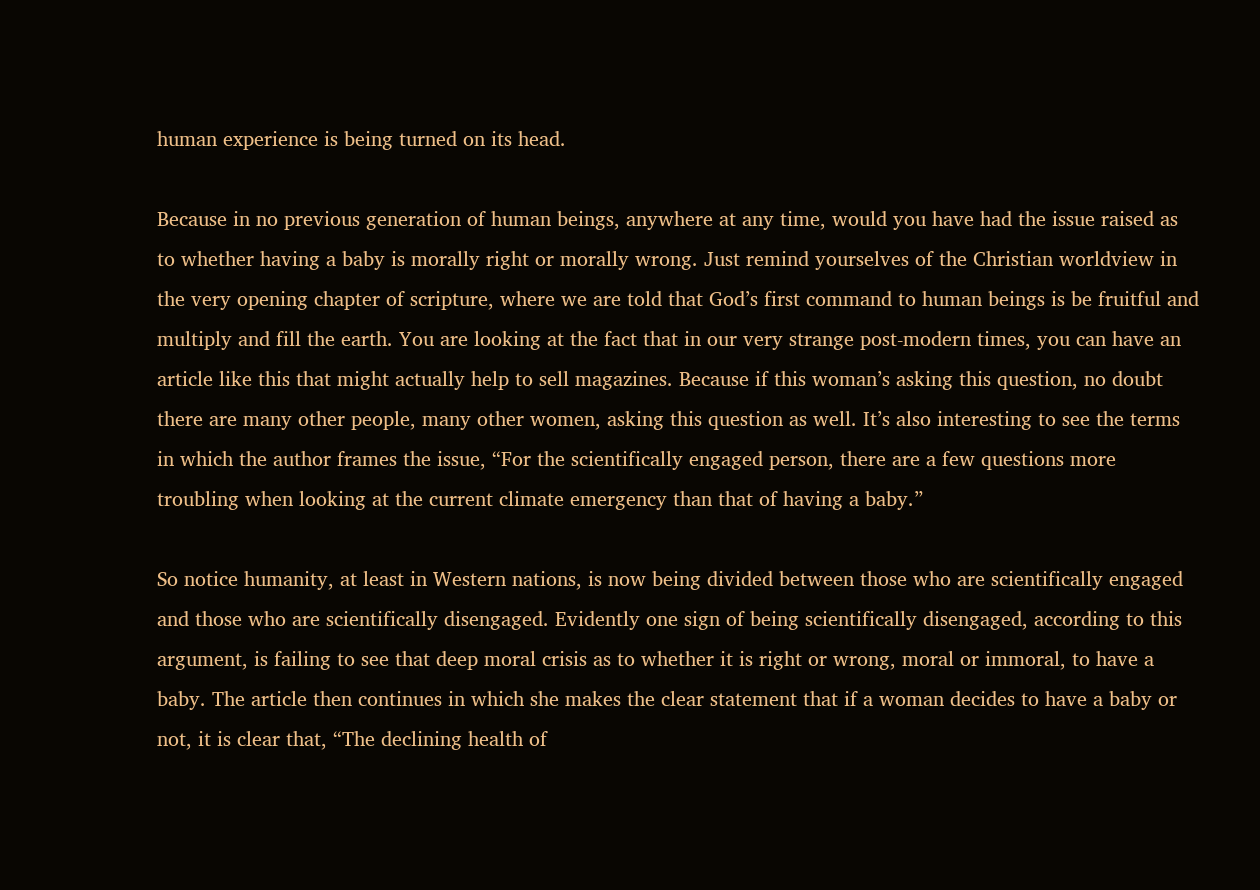human experience is being turned on its head.

Because in no previous generation of human beings, anywhere at any time, would you have had the issue raised as to whether having a baby is morally right or morally wrong. Just remind yourselves of the Christian worldview in the very opening chapter of scripture, where we are told that God’s first command to human beings is be fruitful and multiply and fill the earth. You are looking at the fact that in our very strange post-modern times, you can have an article like this that might actually help to sell magazines. Because if this woman’s asking this question, no doubt there are many other people, many other women, asking this question as well. It’s also interesting to see the terms in which the author frames the issue, “For the scientifically engaged person, there are a few questions more troubling when looking at the current climate emergency than that of having a baby.”

So notice humanity, at least in Western nations, is now being divided between those who are scientifically engaged and those who are scientifically disengaged. Evidently one sign of being scientifically disengaged, according to this argument, is failing to see that deep moral crisis as to whether it is right or wrong, moral or immoral, to have a baby. The article then continues in which she makes the clear statement that if a woman decides to have a baby or not, it is clear that, “The declining health of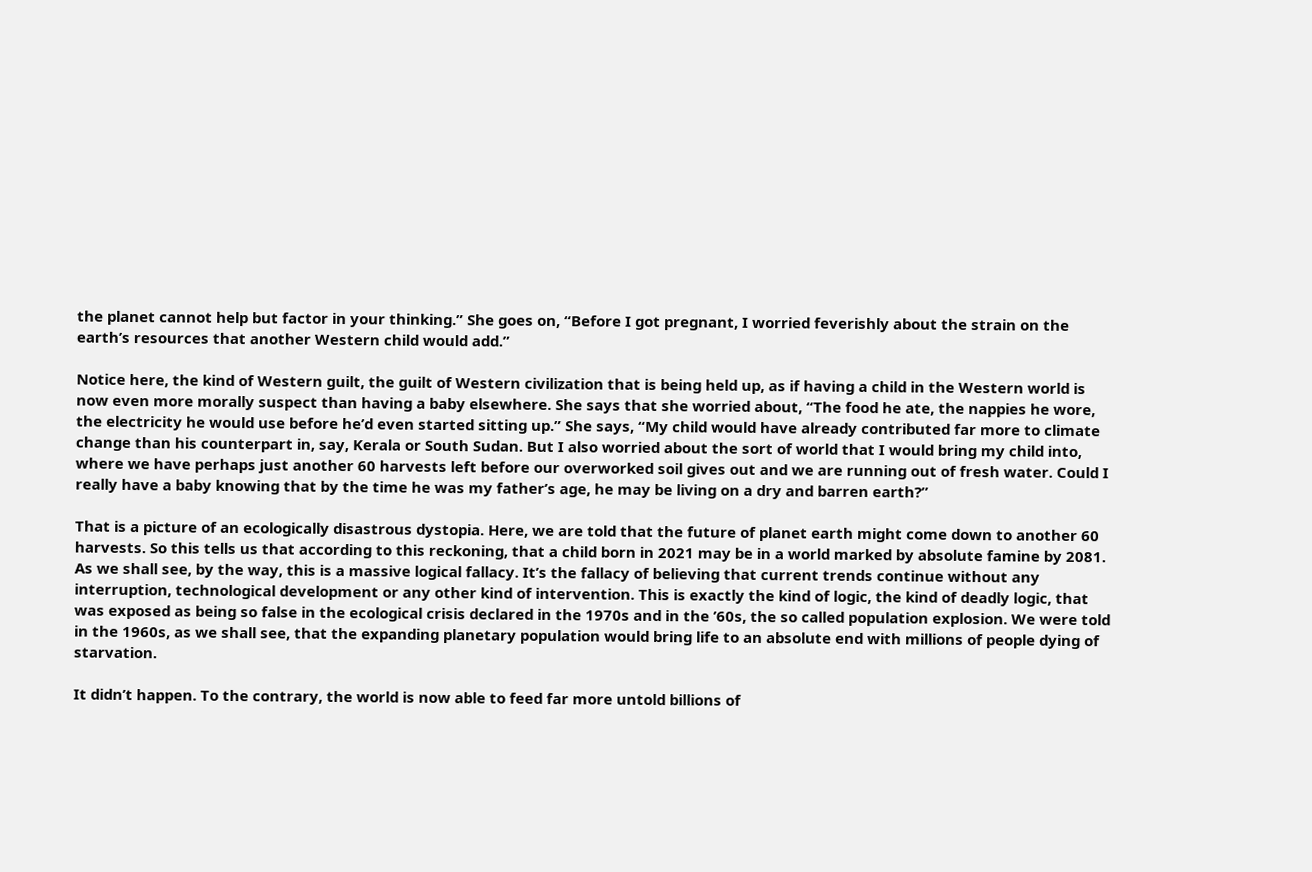the planet cannot help but factor in your thinking.” She goes on, “Before I got pregnant, I worried feverishly about the strain on the earth’s resources that another Western child would add.”

Notice here, the kind of Western guilt, the guilt of Western civilization that is being held up, as if having a child in the Western world is now even more morally suspect than having a baby elsewhere. She says that she worried about, “The food he ate, the nappies he wore, the electricity he would use before he’d even started sitting up.” She says, “My child would have already contributed far more to climate change than his counterpart in, say, Kerala or South Sudan. But I also worried about the sort of world that I would bring my child into, where we have perhaps just another 60 harvests left before our overworked soil gives out and we are running out of fresh water. Could I really have a baby knowing that by the time he was my father’s age, he may be living on a dry and barren earth?”

That is a picture of an ecologically disastrous dystopia. Here, we are told that the future of planet earth might come down to another 60 harvests. So this tells us that according to this reckoning, that a child born in 2021 may be in a world marked by absolute famine by 2081. As we shall see, by the way, this is a massive logical fallacy. It’s the fallacy of believing that current trends continue without any interruption, technological development or any other kind of intervention. This is exactly the kind of logic, the kind of deadly logic, that was exposed as being so false in the ecological crisis declared in the 1970s and in the ’60s, the so called population explosion. We were told in the 1960s, as we shall see, that the expanding planetary population would bring life to an absolute end with millions of people dying of starvation.

It didn’t happen. To the contrary, the world is now able to feed far more untold billions of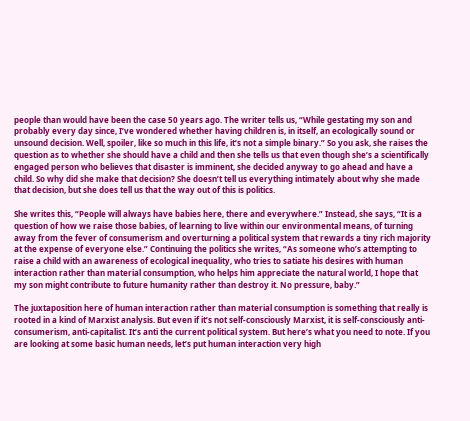people than would have been the case 50 years ago. The writer tells us, “While gestating my son and probably every day since, I’ve wondered whether having children is, in itself, an ecologically sound or unsound decision. Well, spoiler, like so much in this life, it’s not a simple binary.” So you ask, she raises the question as to whether she should have a child and then she tells us that even though she’s a scientifically engaged person who believes that disaster is imminent, she decided anyway to go ahead and have a child. So why did she make that decision? She doesn’t tell us everything intimately about why she made that decision, but she does tell us that the way out of this is politics.

She writes this, “People will always have babies here, there and everywhere.” Instead, she says, “It is a question of how we raise those babies, of learning to live within our environmental means, of turning away from the fever of consumerism and overturning a political system that rewards a tiny rich majority at the expense of everyone else.” Continuing the politics she writes, “As someone who’s attempting to raise a child with an awareness of ecological inequality, who tries to satiate his desires with human interaction rather than material consumption, who helps him appreciate the natural world, I hope that my son might contribute to future humanity rather than destroy it. No pressure, baby.”

The juxtaposition here of human interaction rather than material consumption is something that really is rooted in a kind of Marxist analysis. But even if it’s not self-consciously Marxist, it is self-consciously anti-consumerism, anti-capitalist. It’s anti the current political system. But here’s what you need to note. If you are looking at some basic human needs, let’s put human interaction very high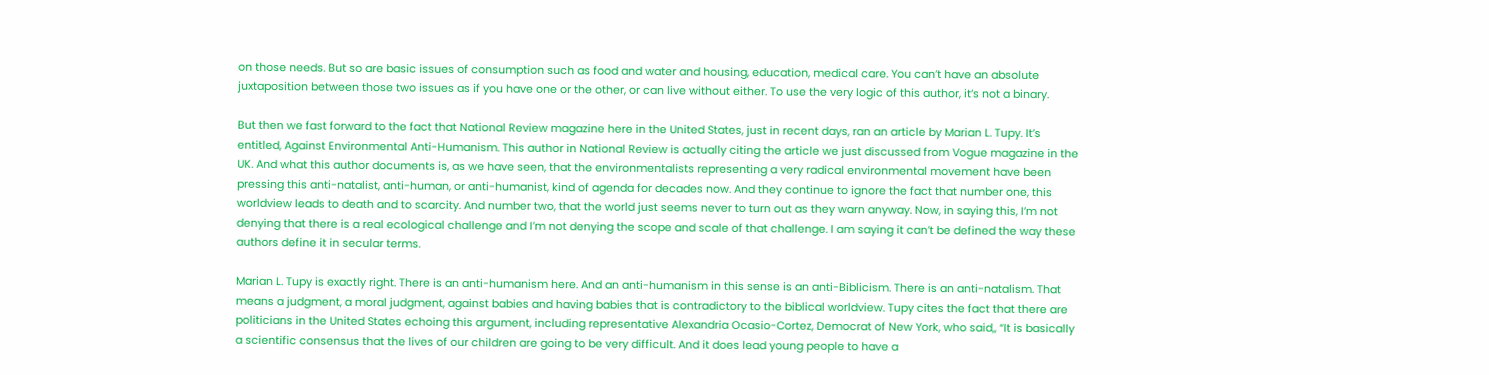on those needs. But so are basic issues of consumption such as food and water and housing, education, medical care. You can’t have an absolute juxtaposition between those two issues as if you have one or the other, or can live without either. To use the very logic of this author, it’s not a binary.

But then we fast forward to the fact that National Review magazine here in the United States, just in recent days, ran an article by Marian L. Tupy. It’s entitled, Against Environmental Anti-Humanism. This author in National Review is actually citing the article we just discussed from Vogue magazine in the UK. And what this author documents is, as we have seen, that the environmentalists representing a very radical environmental movement have been pressing this anti-natalist, anti-human, or anti-humanist, kind of agenda for decades now. And they continue to ignore the fact that number one, this worldview leads to death and to scarcity. And number two, that the world just seems never to turn out as they warn anyway. Now, in saying this, I’m not denying that there is a real ecological challenge and I’m not denying the scope and scale of that challenge. I am saying it can’t be defined the way these authors define it in secular terms.

Marian L. Tupy is exactly right. There is an anti-humanism here. And an anti-humanism in this sense is an anti-Biblicism. There is an anti-natalism. That means a judgment, a moral judgment, against babies and having babies that is contradictory to the biblical worldview. Tupy cites the fact that there are politicians in the United States echoing this argument, including representative Alexandria Ocasio-Cortez, Democrat of New York, who said,, “It is basically a scientific consensus that the lives of our children are going to be very difficult. And it does lead young people to have a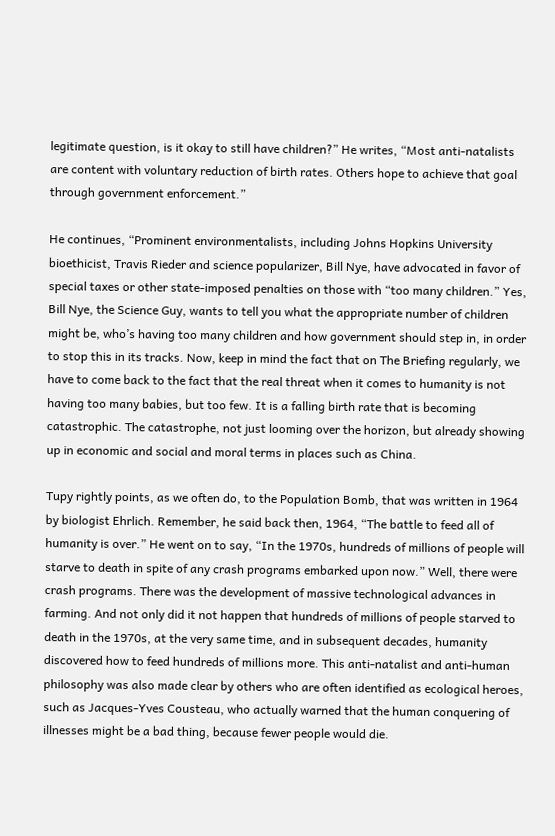legitimate question, is it okay to still have children?” He writes, “Most anti-natalists are content with voluntary reduction of birth rates. Others hope to achieve that goal through government enforcement.”

He continues, “Prominent environmentalists, including Johns Hopkins University bioethicist, Travis Rieder and science popularizer, Bill Nye, have advocated in favor of special taxes or other state-imposed penalties on those with “too many children.” Yes, Bill Nye, the Science Guy, wants to tell you what the appropriate number of children might be, who’s having too many children and how government should step in, in order to stop this in its tracks. Now, keep in mind the fact that on The Briefing regularly, we have to come back to the fact that the real threat when it comes to humanity is not having too many babies, but too few. It is a falling birth rate that is becoming catastrophic. The catastrophe, not just looming over the horizon, but already showing up in economic and social and moral terms in places such as China.

Tupy rightly points, as we often do, to the Population Bomb, that was written in 1964 by biologist Ehrlich. Remember, he said back then, 1964, “The battle to feed all of humanity is over.” He went on to say, “In the 1970s, hundreds of millions of people will starve to death in spite of any crash programs embarked upon now.” Well, there were crash programs. There was the development of massive technological advances in farming. And not only did it not happen that hundreds of millions of people starved to death in the 1970s, at the very same time, and in subsequent decades, humanity discovered how to feed hundreds of millions more. This anti-natalist and anti-human philosophy was also made clear by others who are often identified as ecological heroes, such as Jacques-Yves Cousteau, who actually warned that the human conquering of illnesses might be a bad thing, because fewer people would die.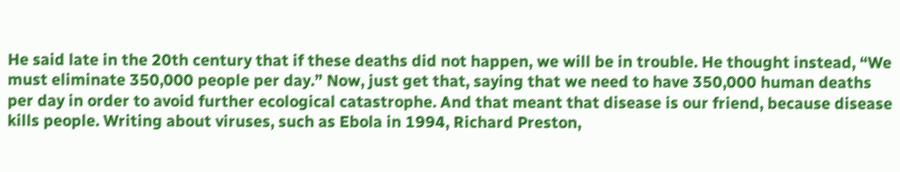He said late in the 20th century that if these deaths did not happen, we will be in trouble. He thought instead, “We must eliminate 350,000 people per day.” Now, just get that, saying that we need to have 350,000 human deaths per day in order to avoid further ecological catastrophe. And that meant that disease is our friend, because disease kills people. Writing about viruses, such as Ebola in 1994, Richard Preston,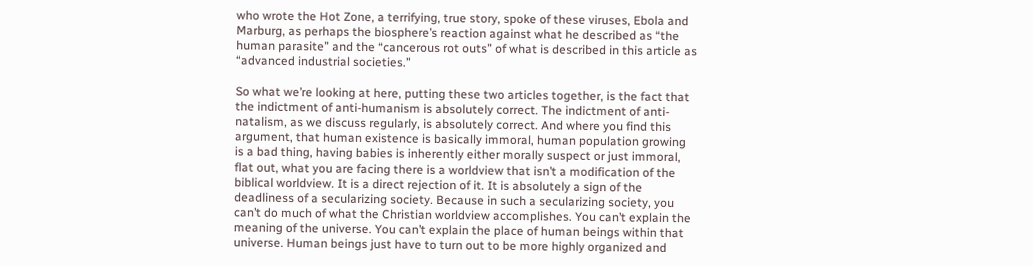who wrote the Hot Zone, a terrifying, true story, spoke of these viruses, Ebola and Marburg, as perhaps the biosphere’s reaction against what he described as “the human parasite” and the “cancerous rot outs” of what is described in this article as “advanced industrial societies.”

So what we’re looking at here, putting these two articles together, is the fact that the indictment of anti-humanism is absolutely correct. The indictment of anti-natalism, as we discuss regularly, is absolutely correct. And where you find this argument, that human existence is basically immoral, human population growing is a bad thing, having babies is inherently either morally suspect or just immoral, flat out, what you are facing there is a worldview that isn’t a modification of the biblical worldview. It is a direct rejection of it. It is absolutely a sign of the deadliness of a secularizing society. Because in such a secularizing society, you can’t do much of what the Christian worldview accomplishes. You can’t explain the meaning of the universe. You can’t explain the place of human beings within that universe. Human beings just have to turn out to be more highly organized and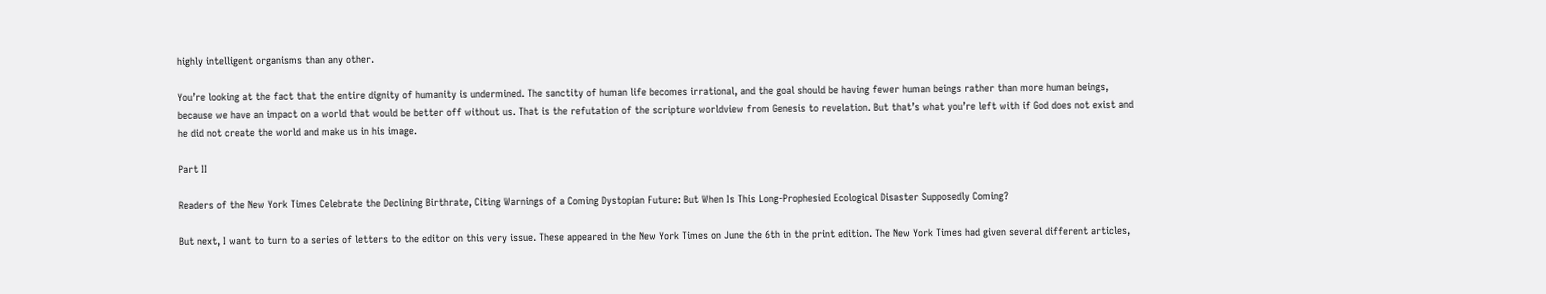highly intelligent organisms than any other.

You’re looking at the fact that the entire dignity of humanity is undermined. The sanctity of human life becomes irrational, and the goal should be having fewer human beings rather than more human beings, because we have an impact on a world that would be better off without us. That is the refutation of the scripture worldview from Genesis to revelation. But that’s what you’re left with if God does not exist and he did not create the world and make us in his image.

Part II

Readers of the New York Times Celebrate the Declining Birthrate, Citing Warnings of a Coming Dystopian Future: But When Is This Long-Prophesied Ecological Disaster Supposedly Coming?

But next, I want to turn to a series of letters to the editor on this very issue. These appeared in the New York Times on June the 6th in the print edition. The New York Times had given several different articles,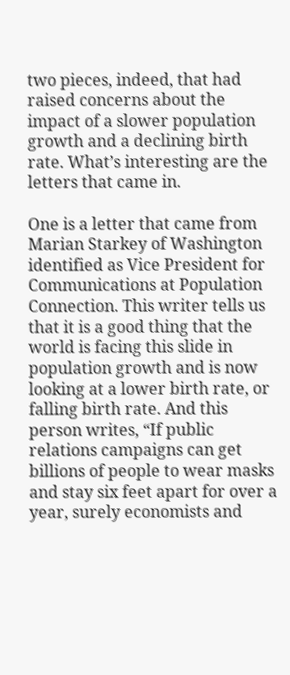two pieces, indeed, that had raised concerns about the impact of a slower population growth and a declining birth rate. What’s interesting are the letters that came in.

One is a letter that came from Marian Starkey of Washington identified as Vice President for Communications at Population Connection. This writer tells us that it is a good thing that the world is facing this slide in population growth and is now looking at a lower birth rate, or falling birth rate. And this person writes, “If public relations campaigns can get billions of people to wear masks and stay six feet apart for over a year, surely economists and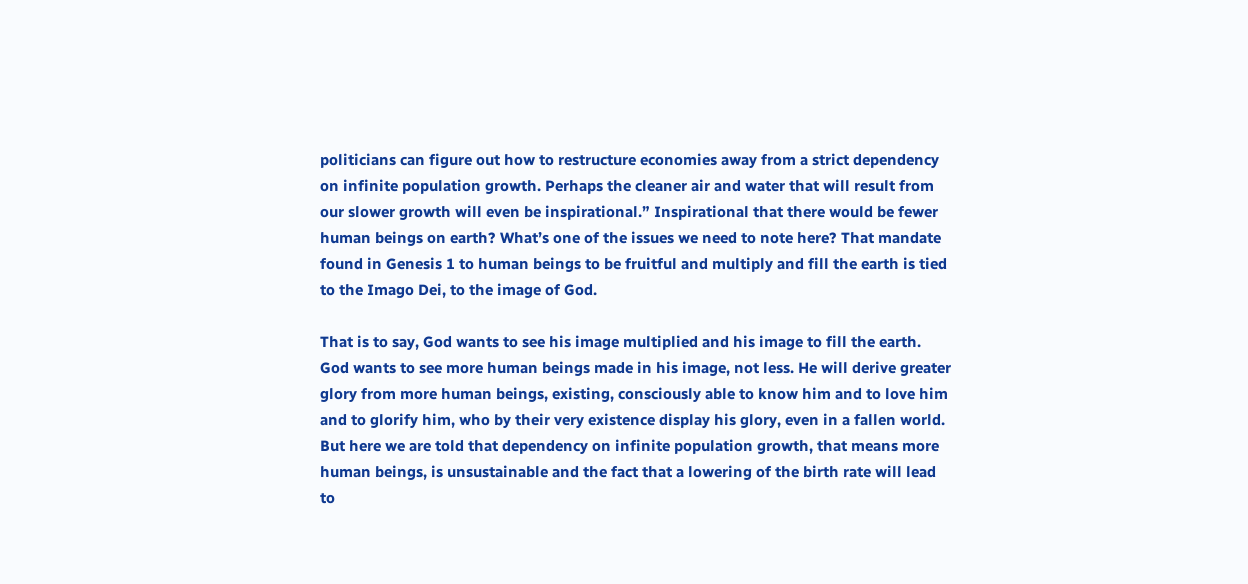politicians can figure out how to restructure economies away from a strict dependency on infinite population growth. Perhaps the cleaner air and water that will result from our slower growth will even be inspirational.” Inspirational that there would be fewer human beings on earth? What’s one of the issues we need to note here? That mandate found in Genesis 1 to human beings to be fruitful and multiply and fill the earth is tied to the Imago Dei, to the image of God.

That is to say, God wants to see his image multiplied and his image to fill the earth. God wants to see more human beings made in his image, not less. He will derive greater glory from more human beings, existing, consciously able to know him and to love him and to glorify him, who by their very existence display his glory, even in a fallen world. But here we are told that dependency on infinite population growth, that means more human beings, is unsustainable and the fact that a lowering of the birth rate will lead to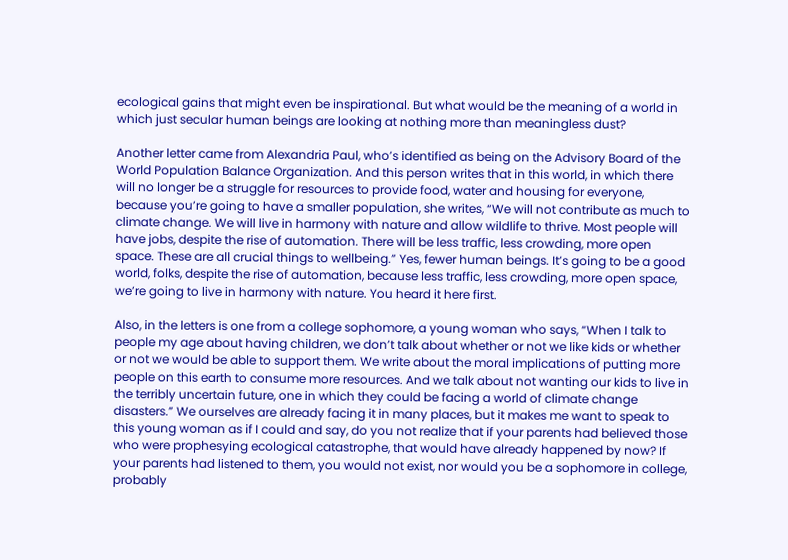ecological gains that might even be inspirational. But what would be the meaning of a world in which just secular human beings are looking at nothing more than meaningless dust?

Another letter came from Alexandria Paul, who’s identified as being on the Advisory Board of the World Population Balance Organization. And this person writes that in this world, in which there will no longer be a struggle for resources to provide food, water and housing for everyone, because you’re going to have a smaller population, she writes, “We will not contribute as much to climate change. We will live in harmony with nature and allow wildlife to thrive. Most people will have jobs, despite the rise of automation. There will be less traffic, less crowding, more open space. These are all crucial things to wellbeing.” Yes, fewer human beings. It’s going to be a good world, folks, despite the rise of automation, because less traffic, less crowding, more open space, we’re going to live in harmony with nature. You heard it here first.

Also, in the letters is one from a college sophomore, a young woman who says, “When I talk to people my age about having children, we don’t talk about whether or not we like kids or whether or not we would be able to support them. We write about the moral implications of putting more people on this earth to consume more resources. And we talk about not wanting our kids to live in the terribly uncertain future, one in which they could be facing a world of climate change disasters.” We ourselves are already facing it in many places, but it makes me want to speak to this young woman as if I could and say, do you not realize that if your parents had believed those who were prophesying ecological catastrophe, that would have already happened by now? If your parents had listened to them, you would not exist, nor would you be a sophomore in college, probably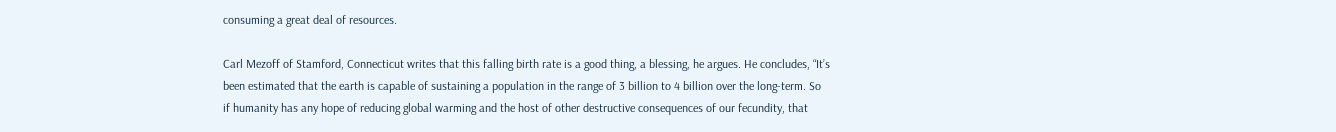consuming a great deal of resources.

Carl Mezoff of Stamford, Connecticut writes that this falling birth rate is a good thing, a blessing, he argues. He concludes, “It’s been estimated that the earth is capable of sustaining a population in the range of 3 billion to 4 billion over the long-term. So if humanity has any hope of reducing global warming and the host of other destructive consequences of our fecundity, that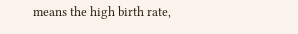means the high birth rate,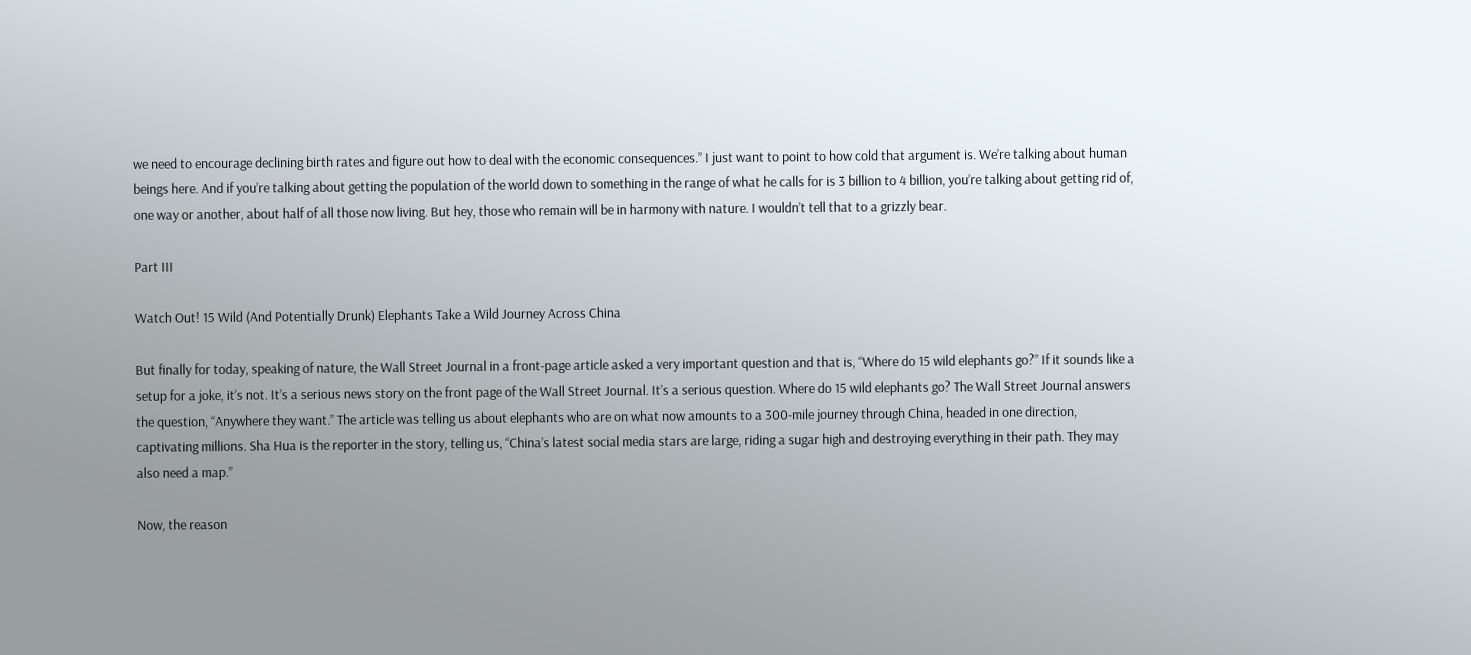we need to encourage declining birth rates and figure out how to deal with the economic consequences.” I just want to point to how cold that argument is. We’re talking about human beings here. And if you’re talking about getting the population of the world down to something in the range of what he calls for is 3 billion to 4 billion, you’re talking about getting rid of, one way or another, about half of all those now living. But hey, those who remain will be in harmony with nature. I wouldn’t tell that to a grizzly bear.

Part III

Watch Out! 15 Wild (And Potentially Drunk) Elephants Take a Wild Journey Across China

But finally for today, speaking of nature, the Wall Street Journal in a front-page article asked a very important question and that is, “Where do 15 wild elephants go?” If it sounds like a setup for a joke, it’s not. It’s a serious news story on the front page of the Wall Street Journal. It’s a serious question. Where do 15 wild elephants go? The Wall Street Journal answers the question, “Anywhere they want.” The article was telling us about elephants who are on what now amounts to a 300-mile journey through China, headed in one direction, captivating millions. Sha Hua is the reporter in the story, telling us, “China’s latest social media stars are large, riding a sugar high and destroying everything in their path. They may also need a map.”

Now, the reason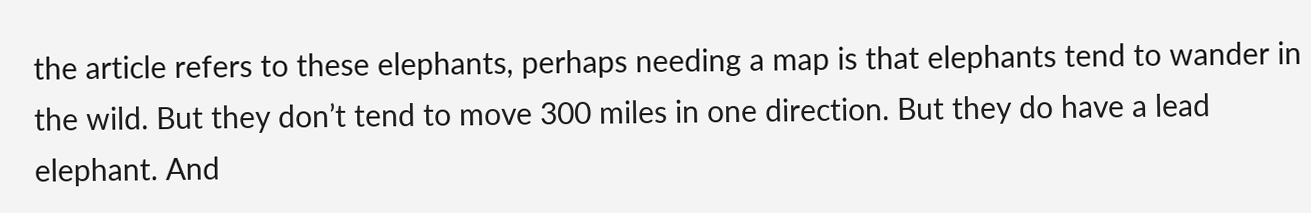the article refers to these elephants, perhaps needing a map is that elephants tend to wander in the wild. But they don’t tend to move 300 miles in one direction. But they do have a lead elephant. And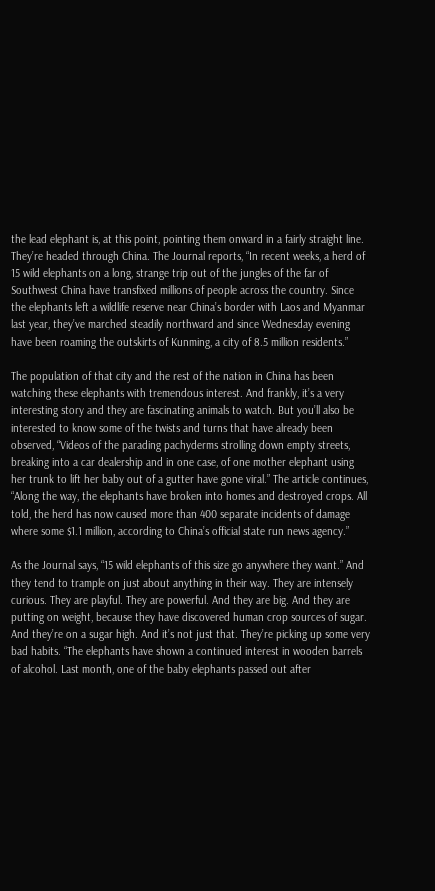the lead elephant is, at this point, pointing them onward in a fairly straight line. They’re headed through China. The Journal reports, “In recent weeks, a herd of 15 wild elephants on a long, strange trip out of the jungles of the far of Southwest China have transfixed millions of people across the country. Since the elephants left a wildlife reserve near China’s border with Laos and Myanmar last year, they’ve marched steadily northward and since Wednesday evening have been roaming the outskirts of Kunming, a city of 8.5 million residents.”

The population of that city and the rest of the nation in China has been watching these elephants with tremendous interest. And frankly, it’s a very interesting story and they are fascinating animals to watch. But you’ll also be interested to know some of the twists and turns that have already been observed, “Videos of the parading pachyderms strolling down empty streets, breaking into a car dealership and in one case, of one mother elephant using her trunk to lift her baby out of a gutter have gone viral.” The article continues, “Along the way, the elephants have broken into homes and destroyed crops. All told, the herd has now caused more than 400 separate incidents of damage where some $1.1 million, according to China’s official state run news agency.”

As the Journal says, “15 wild elephants of this size go anywhere they want.” And they tend to trample on just about anything in their way. They are intensely curious. They are playful. They are powerful. And they are big. And they are putting on weight, because they have discovered human crop sources of sugar. And they’re on a sugar high. And it’s not just that. They’re picking up some very bad habits. “The elephants have shown a continued interest in wooden barrels of alcohol. Last month, one of the baby elephants passed out after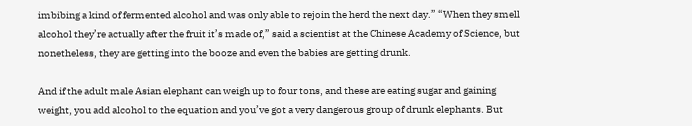imbibing a kind of fermented alcohol and was only able to rejoin the herd the next day.” “When they smell alcohol they’re actually after the fruit it’s made of,” said a scientist at the Chinese Academy of Science, but nonetheless, they are getting into the booze and even the babies are getting drunk.

And if the adult male Asian elephant can weigh up to four tons, and these are eating sugar and gaining weight, you add alcohol to the equation and you’ve got a very dangerous group of drunk elephants. But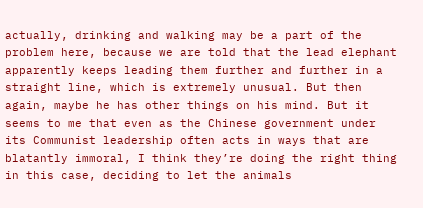actually, drinking and walking may be a part of the problem here, because we are told that the lead elephant apparently keeps leading them further and further in a straight line, which is extremely unusual. But then again, maybe he has other things on his mind. But it seems to me that even as the Chinese government under its Communist leadership often acts in ways that are blatantly immoral, I think they’re doing the right thing in this case, deciding to let the animals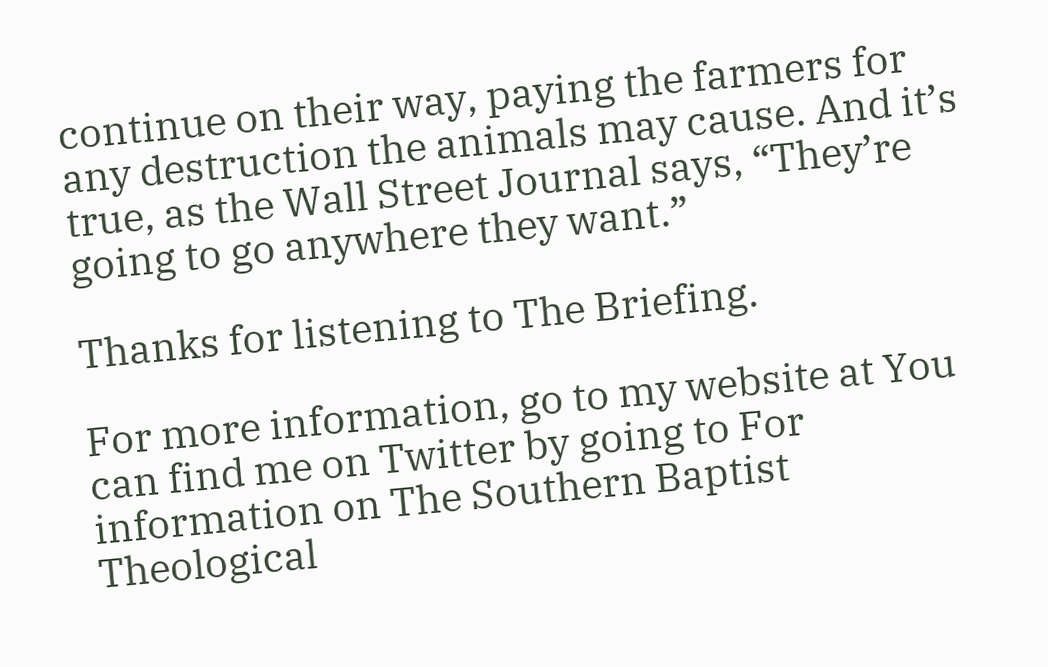continue on their way, paying the farmers for any destruction the animals may cause. And it’s true, as the Wall Street Journal says, “They’re going to go anywhere they want.”

Thanks for listening to The Briefing.

For more information, go to my website at You can find me on Twitter by going to For information on The Southern Baptist Theological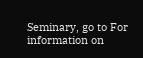Seminary, go to For information on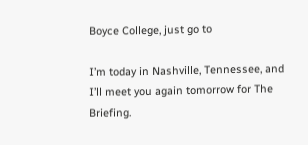Boyce College, just go to

I’m today in Nashville, Tennessee, and I’ll meet you again tomorrow for The Briefing.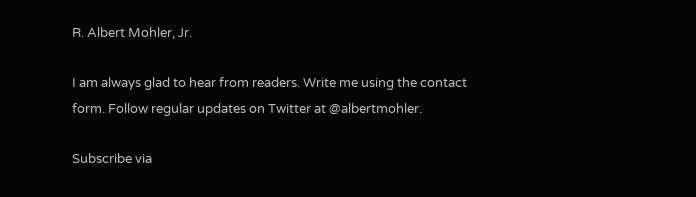R. Albert Mohler, Jr.

I am always glad to hear from readers. Write me using the contact form. Follow regular updates on Twitter at @albertmohler.

Subscribe via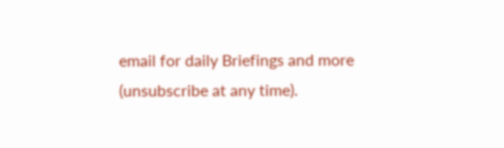email for daily Briefings and more (unsubscribe at any time).